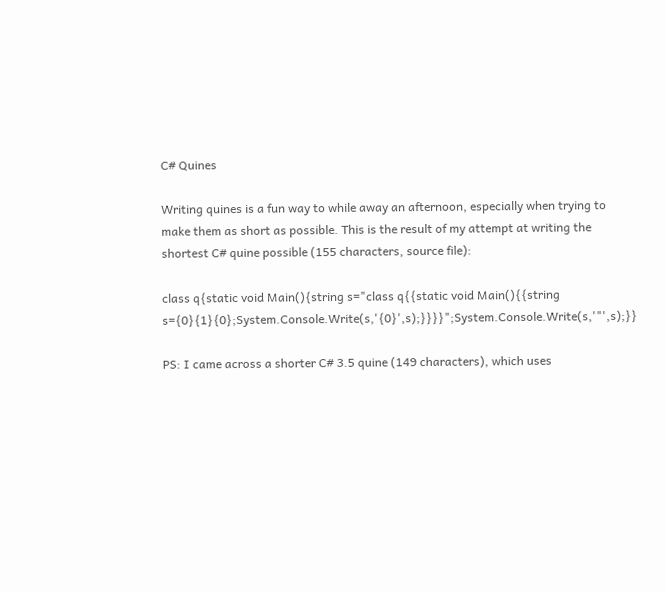C# Quines

Writing quines is a fun way to while away an afternoon, especially when trying to make them as short as possible. This is the result of my attempt at writing the shortest C# quine possible (155 characters, source file):

class q{static void Main(){string s="class q{{static void Main(){{string s={0}{1}{0};System.Console.Write(s,'{0}',s);}}}}";System.Console.Write(s,'"',s);}}

PS: I came across a shorter C# 3.5 quine (149 characters), which uses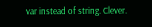var instead of string. Clever.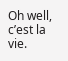Oh well, c’est la vie.